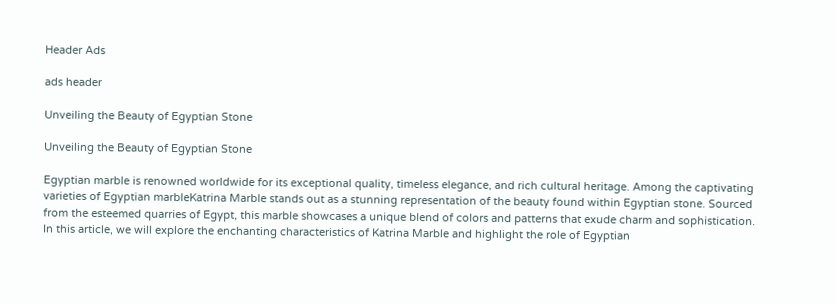Header Ads

ads header

Unveiling the Beauty of Egyptian Stone

Unveiling the Beauty of Egyptian Stone

Egyptian marble is renowned worldwide for its exceptional quality, timeless elegance, and rich cultural heritage. Among the captivating varieties of Egyptian marbleKatrina Marble stands out as a stunning representation of the beauty found within Egyptian stone. Sourced from the esteemed quarries of Egypt, this marble showcases a unique blend of colors and patterns that exude charm and sophistication. In this article, we will explore the enchanting characteristics of Katrina Marble and highlight the role of Egyptian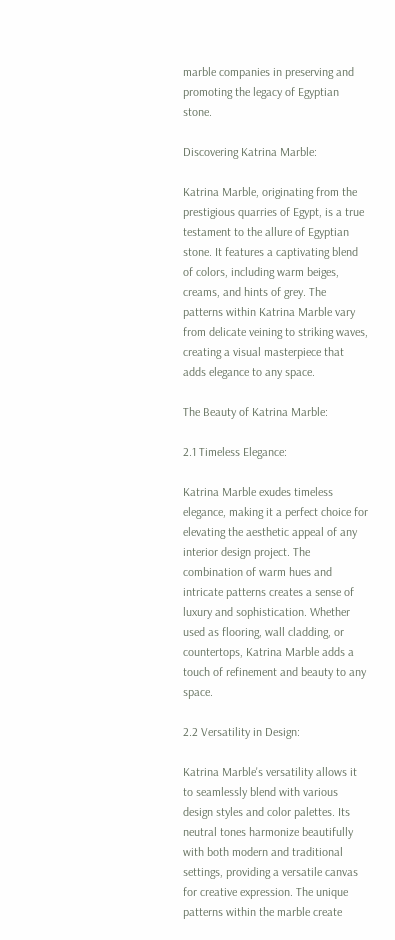marble companies in preserving and promoting the legacy of Egyptian stone.

Discovering Katrina Marble:

Katrina Marble, originating from the prestigious quarries of Egypt, is a true testament to the allure of Egyptian stone. It features a captivating blend of colors, including warm beiges, creams, and hints of grey. The patterns within Katrina Marble vary from delicate veining to striking waves, creating a visual masterpiece that adds elegance to any space.

The Beauty of Katrina Marble:

2.1 Timeless Elegance:

Katrina Marble exudes timeless elegance, making it a perfect choice for elevating the aesthetic appeal of any interior design project. The combination of warm hues and intricate patterns creates a sense of luxury and sophistication. Whether used as flooring, wall cladding, or countertops, Katrina Marble adds a touch of refinement and beauty to any space.

2.2 Versatility in Design:

Katrina Marble's versatility allows it to seamlessly blend with various design styles and color palettes. Its neutral tones harmonize beautifully with both modern and traditional settings, providing a versatile canvas for creative expression. The unique patterns within the marble create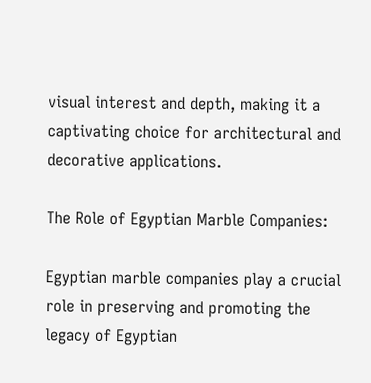visual interest and depth, making it a captivating choice for architectural and decorative applications.

The Role of Egyptian Marble Companies:

Egyptian marble companies play a crucial role in preserving and promoting the legacy of Egyptian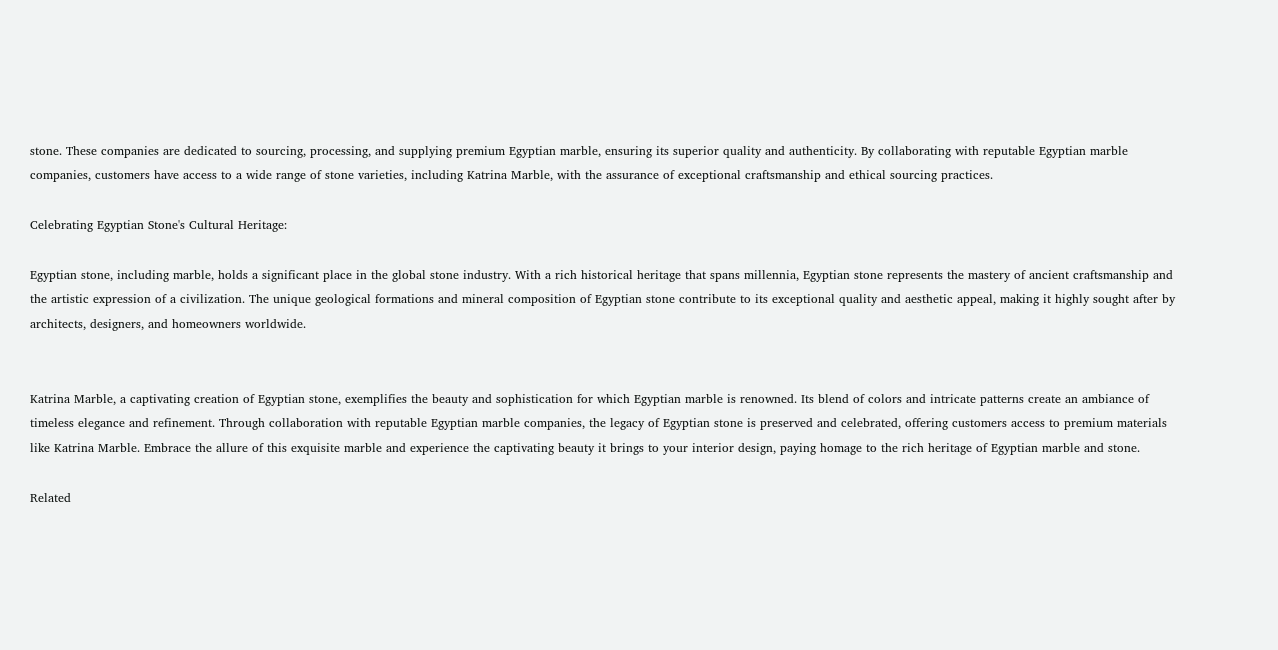stone. These companies are dedicated to sourcing, processing, and supplying premium Egyptian marble, ensuring its superior quality and authenticity. By collaborating with reputable Egyptian marble companies, customers have access to a wide range of stone varieties, including Katrina Marble, with the assurance of exceptional craftsmanship and ethical sourcing practices.

Celebrating Egyptian Stone's Cultural Heritage:

Egyptian stone, including marble, holds a significant place in the global stone industry. With a rich historical heritage that spans millennia, Egyptian stone represents the mastery of ancient craftsmanship and the artistic expression of a civilization. The unique geological formations and mineral composition of Egyptian stone contribute to its exceptional quality and aesthetic appeal, making it highly sought after by architects, designers, and homeowners worldwide.


Katrina Marble, a captivating creation of Egyptian stone, exemplifies the beauty and sophistication for which Egyptian marble is renowned. Its blend of colors and intricate patterns create an ambiance of timeless elegance and refinement. Through collaboration with reputable Egyptian marble companies, the legacy of Egyptian stone is preserved and celebrated, offering customers access to premium materials like Katrina Marble. Embrace the allure of this exquisite marble and experience the captivating beauty it brings to your interior design, paying homage to the rich heritage of Egyptian marble and stone.

Related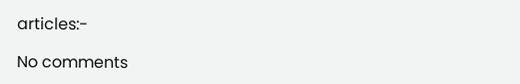articles:-

No comments